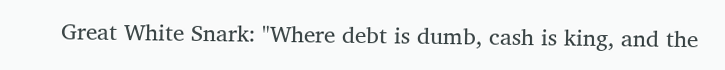Great White Snark: "Where debt is dumb, cash is king, and the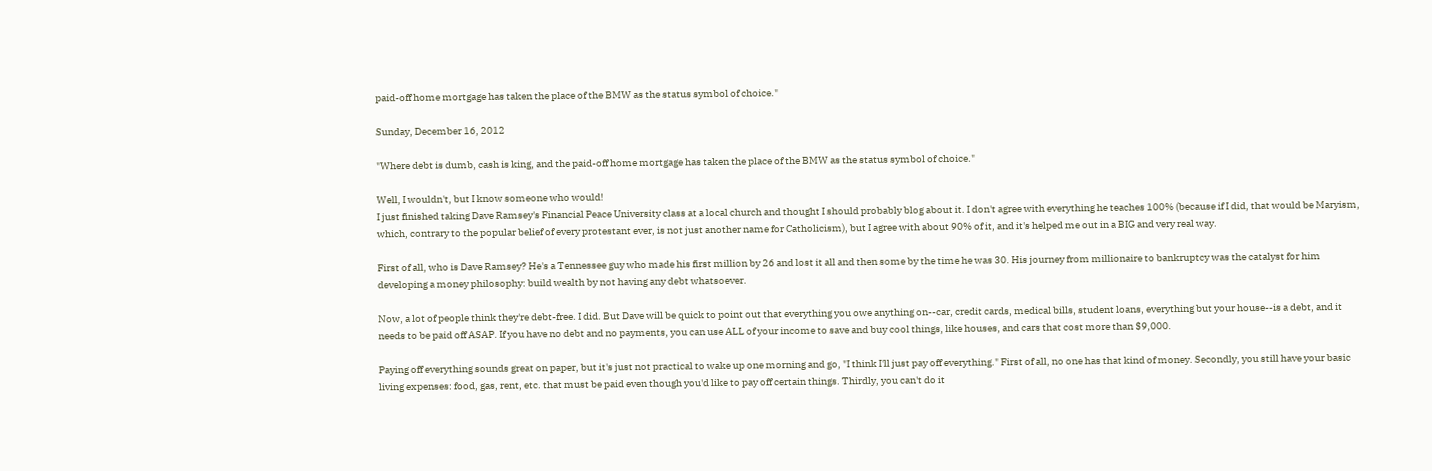paid-off home mortgage has taken the place of the BMW as the status symbol of choice."

Sunday, December 16, 2012

"Where debt is dumb, cash is king, and the paid-off home mortgage has taken the place of the BMW as the status symbol of choice."

Well, I wouldn't, but I know someone who would!
I just finished taking Dave Ramsey's Financial Peace University class at a local church and thought I should probably blog about it. I don't agree with everything he teaches 100% (because if I did, that would be Maryism, which, contrary to the popular belief of every protestant ever, is not just another name for Catholicism), but I agree with about 90% of it, and it's helped me out in a BIG and very real way.

First of all, who is Dave Ramsey? He's a Tennessee guy who made his first million by 26 and lost it all and then some by the time he was 30. His journey from millionaire to bankruptcy was the catalyst for him developing a money philosophy: build wealth by not having any debt whatsoever.

Now, a lot of people think they're debt-free. I did. But Dave will be quick to point out that everything you owe anything on--car, credit cards, medical bills, student loans, everything but your house--is a debt, and it needs to be paid off ASAP. If you have no debt and no payments, you can use ALL of your income to save and buy cool things, like houses, and cars that cost more than $9,000.

Paying off everything sounds great on paper, but it's just not practical to wake up one morning and go, "I think I'll just pay off everything." First of all, no one has that kind of money. Secondly, you still have your basic living expenses: food, gas, rent, etc. that must be paid even though you'd like to pay off certain things. Thirdly, you can't do it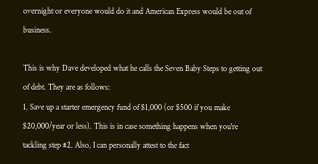overnight or everyone would do it and American Express would be out of business.

This is why Dave developed what he calls the Seven Baby Steps to getting out of debt. They are as follows:
1. Save up a starter emergency fund of $1,000 (or $500 if you make $20,000/year or less). This is in case something happens when you're tackling step #2. Also, I can personally attest to the fact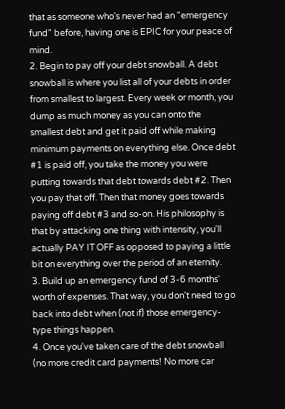that as someone who's never had an "emergency fund" before, having one is EPIC for your peace of mind.
2. Begin to pay off your debt snowball. A debt snowball is where you list all of your debts in order from smallest to largest. Every week or month, you dump as much money as you can onto the smallest debt and get it paid off while making minimum payments on everything else. Once debt #1 is paid off, you take the money you were putting towards that debt towards debt #2. Then you pay that off. Then that money goes towards paying off debt #3 and so-on. His philosophy is that by attacking one thing with intensity, you'll actually PAY IT OFF as opposed to paying a little bit on everything over the period of an eternity.
3. Build up an emergency fund of 3-6 months' worth of expenses. That way, you don't need to go back into debt when (not if) those emergency-type things happen.
4. Once you've taken care of the debt snowball (no more credit card payments! No more car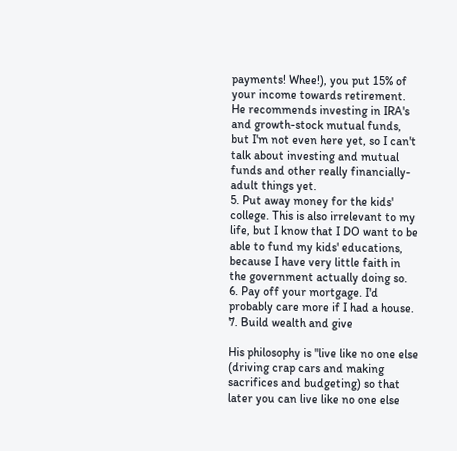payments! Whee!), you put 15% of your income towards retirement. He recommends investing in IRA's and growth-stock mutual funds, but I'm not even here yet, so I can't talk about investing and mutual funds and other really financially-adult things yet.
5. Put away money for the kids' college. This is also irrelevant to my life, but I know that I DO want to be able to fund my kids' educations, because I have very little faith in the government actually doing so.
6. Pay off your mortgage. I'd probably care more if I had a house.
7. Build wealth and give

His philosophy is "live like no one else (driving crap cars and making sacrifices and budgeting) so that later you can live like no one else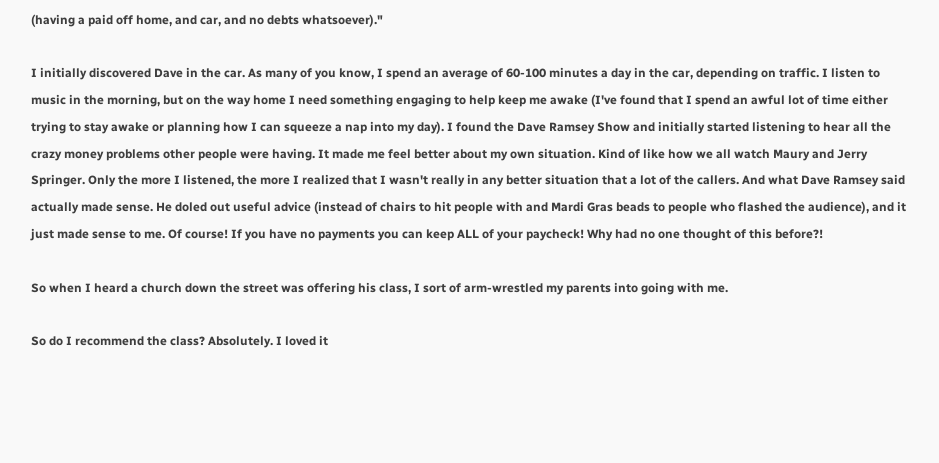(having a paid off home, and car, and no debts whatsoever)."

I initially discovered Dave in the car. As many of you know, I spend an average of 60-100 minutes a day in the car, depending on traffic. I listen to music in the morning, but on the way home I need something engaging to help keep me awake (I've found that I spend an awful lot of time either trying to stay awake or planning how I can squeeze a nap into my day). I found the Dave Ramsey Show and initially started listening to hear all the crazy money problems other people were having. It made me feel better about my own situation. Kind of like how we all watch Maury and Jerry Springer. Only the more I listened, the more I realized that I wasn't really in any better situation that a lot of the callers. And what Dave Ramsey said actually made sense. He doled out useful advice (instead of chairs to hit people with and Mardi Gras beads to people who flashed the audience), and it just made sense to me. Of course! If you have no payments you can keep ALL of your paycheck! Why had no one thought of this before?!

So when I heard a church down the street was offering his class, I sort of arm-wrestled my parents into going with me.

So do I recommend the class? Absolutely. I loved it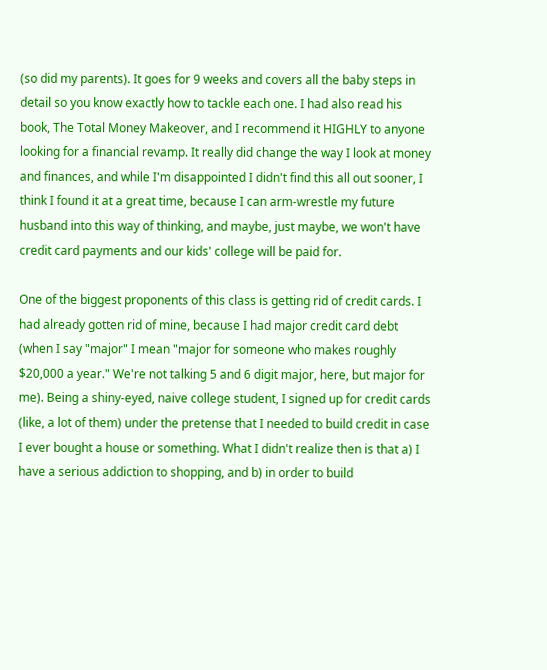(so did my parents). It goes for 9 weeks and covers all the baby steps in detail so you know exactly how to tackle each one. I had also read his book, The Total Money Makeover, and I recommend it HIGHLY to anyone looking for a financial revamp. It really did change the way I look at money and finances, and while I'm disappointed I didn't find this all out sooner, I think I found it at a great time, because I can arm-wrestle my future husband into this way of thinking, and maybe, just maybe, we won't have credit card payments and our kids' college will be paid for.

One of the biggest proponents of this class is getting rid of credit cards. I had already gotten rid of mine, because I had major credit card debt (when I say "major" I mean "major for someone who makes roughly $20,000 a year." We're not talking 5 and 6 digit major, here, but major for me). Being a shiny-eyed, naive college student, I signed up for credit cards (like, a lot of them) under the pretense that I needed to build credit in case I ever bought a house or something. What I didn't realize then is that a) I have a serious addiction to shopping, and b) in order to build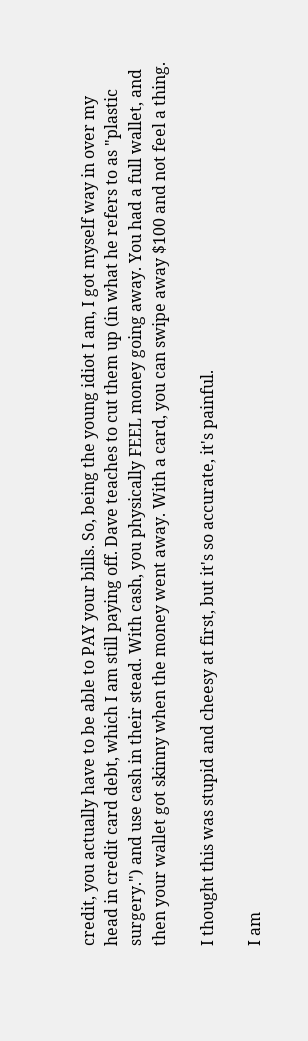credit, you actually have to be able to PAY your bills. So, being the young idiot I am, I got myself way in over my head in credit card debt, which I am still paying off. Dave teaches to cut them up (in what he refers to as "plastic surgery.") and use cash in their stead. With cash, you physically FEEL money going away. You had a full wallet, and then your wallet got skinny when the money went away. With a card, you can swipe away $100 and not feel a thing.

I thought this was stupid and cheesy at first, but it's so accurate, it's painful.

I am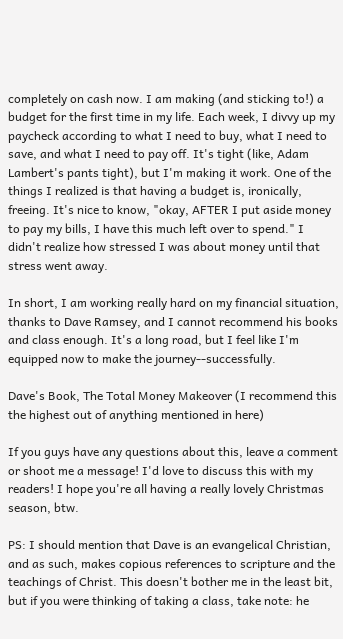completely on cash now. I am making (and sticking to!) a budget for the first time in my life. Each week, I divvy up my paycheck according to what I need to buy, what I need to save, and what I need to pay off. It's tight (like, Adam Lambert's pants tight), but I'm making it work. One of the things I realized is that having a budget is, ironically, freeing. It's nice to know, "okay, AFTER I put aside money to pay my bills, I have this much left over to spend." I didn't realize how stressed I was about money until that stress went away.

In short, I am working really hard on my financial situation, thanks to Dave Ramsey, and I cannot recommend his books and class enough. It's a long road, but I feel like I'm equipped now to make the journey--successfully.

Dave's Book, The Total Money Makeover (I recommend this the highest out of anything mentioned in here)

If you guys have any questions about this, leave a comment or shoot me a message! I'd love to discuss this with my readers! I hope you're all having a really lovely Christmas season, btw.

PS: I should mention that Dave is an evangelical Christian, and as such, makes copious references to scripture and the teachings of Christ. This doesn't bother me in the least bit, but if you were thinking of taking a class, take note: he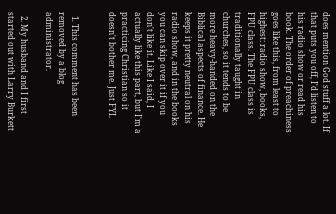does mention God stuff a lot. If that puts you off, I'd listen to his radio show or read his book. The order of preachiness goes like this, from least to highest: radio show, books, FPU class. The FPU class is traditionally taught in churches, so it tends to be more heavy-handed on the Biblical aspects of finance. He keeps it pretty neutral on his radio show, and in the books you can skip over it if you don't like it. Like I said, I actually like this part, but I'm a practicing Christian so it doesn't bother me. Just FYI.


  1. This comment has been removed by a blog administrator.

  2. My husband and I first started out with Larry Burkett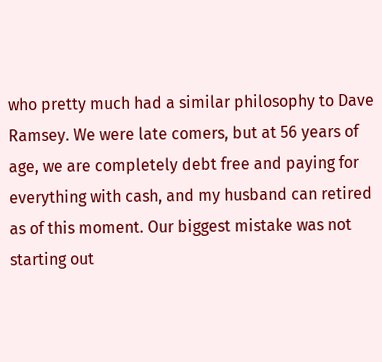who pretty much had a similar philosophy to Dave Ramsey. We were late comers, but at 56 years of age, we are completely debt free and paying for everything with cash, and my husband can retired as of this moment. Our biggest mistake was not starting out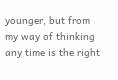younger, but from my way of thinking any time is the right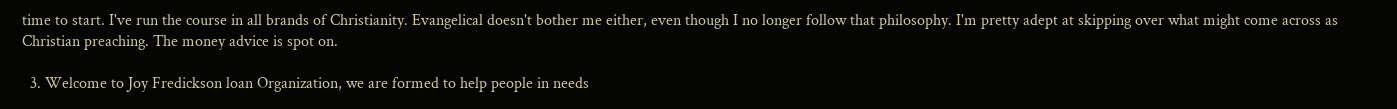time to start. I've run the course in all brands of Christianity. Evangelical doesn't bother me either, even though I no longer follow that philosophy. I'm pretty adept at skipping over what might come across as Christian preaching. The money advice is spot on.

  3. Welcome to Joy Fredickson loan Organization, we are formed to help people in needs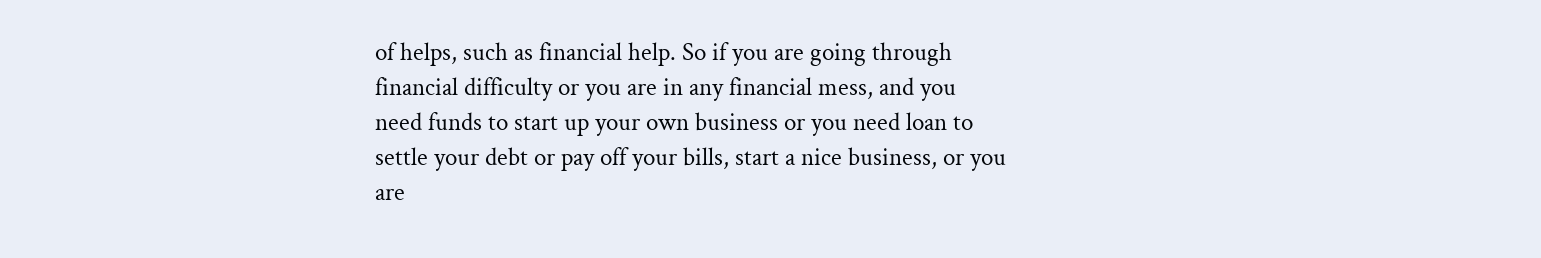of helps, such as financial help. So if you are going through financial difficulty or you are in any financial mess, and you need funds to start up your own business or you need loan to settle your debt or pay off your bills, start a nice business, or you are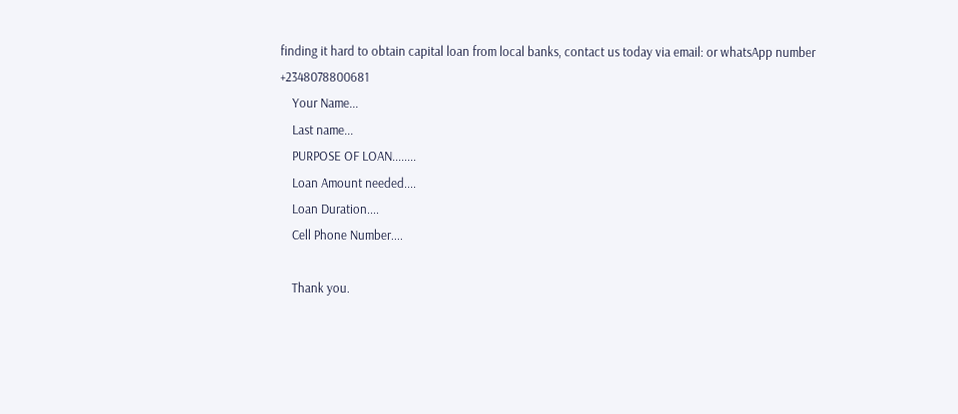finding it hard to obtain capital loan from local banks, contact us today via email: or whatsApp number +2348078800681
    Your Name...
    Last name...
    PURPOSE OF LOAN........
    Loan Amount needed....
    Loan Duration....
    Cell Phone Number....

    Thank you.